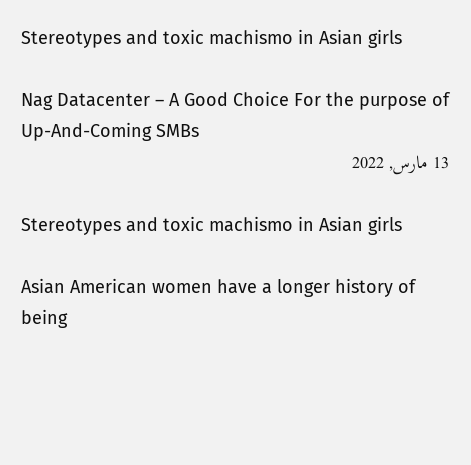Stereotypes and toxic machismo in Asian girls

Nag Datacenter – A Good Choice For the purpose of Up-And-Coming SMBs
13 مارس, 2022

Stereotypes and toxic machismo in Asian girls

Asian American women have a longer history of being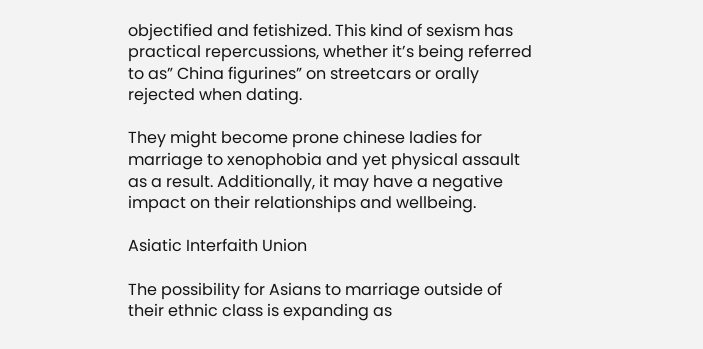objectified and fetishized. This kind of sexism has practical repercussions, whether it’s being referred to as” China figurines” on streetcars or orally rejected when dating.

They might become prone chinese ladies for marriage to xenophobia and yet physical assault as a result. Additionally, it may have a negative impact on their relationships and wellbeing.

Asiatic Interfaith Union

The possibility for Asians to marriage outside of their ethnic class is expanding as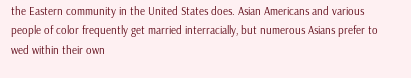the Eastern community in the United States does. Asian Americans and various people of color frequently get married interracially, but numerous Asians prefer to wed within their own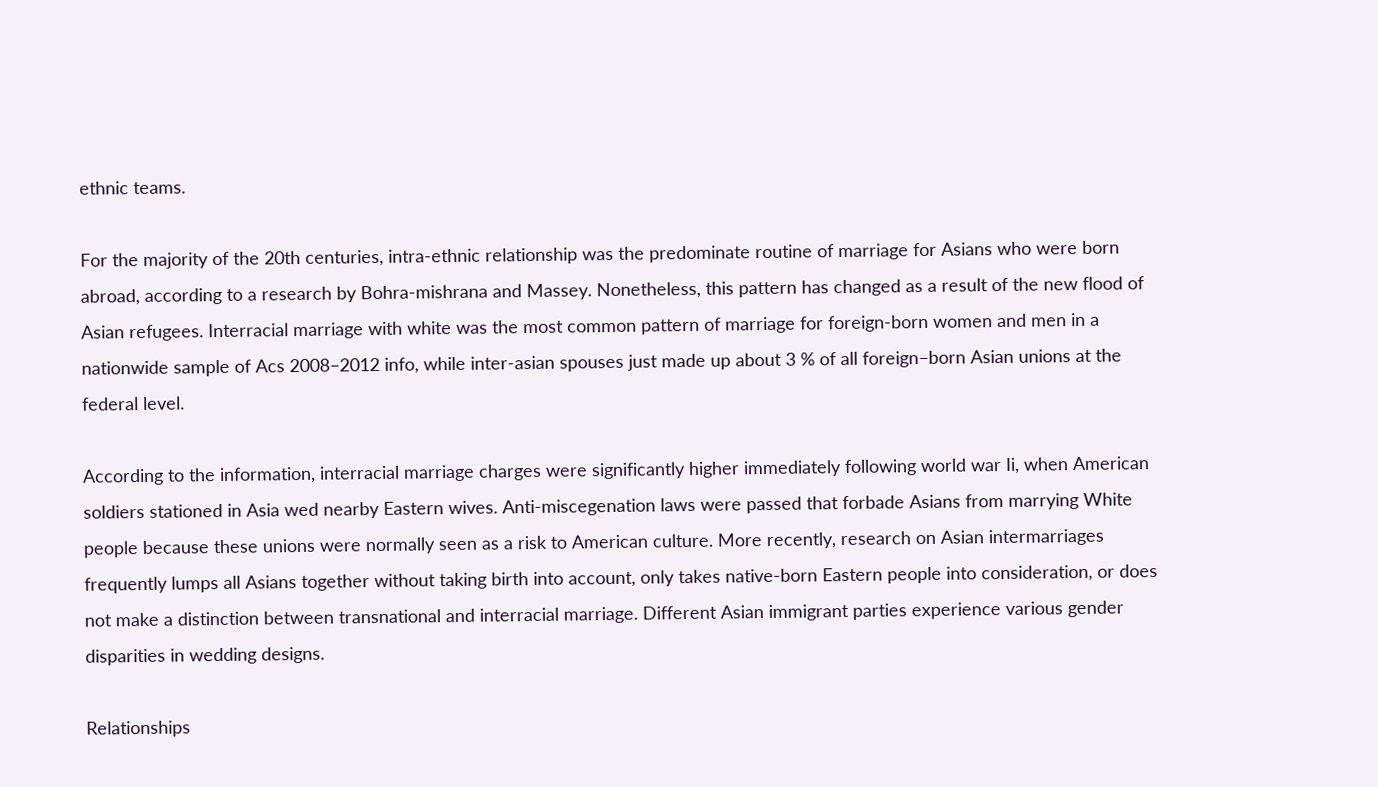ethnic teams.

For the majority of the 20th centuries, intra-ethnic relationship was the predominate routine of marriage for Asians who were born abroad, according to a research by Bohra-mishrana and Massey. Nonetheless, this pattern has changed as a result of the new flood of Asian refugees. Interracial marriage with white was the most common pattern of marriage for foreign-born women and men in a nationwide sample of Acs 2008–2012 info, while inter-asian spouses just made up about 3 % of all foreign–born Asian unions at the federal level.

According to the information, interracial marriage charges were significantly higher immediately following world war Ii, when American soldiers stationed in Asia wed nearby Eastern wives. Anti-miscegenation laws were passed that forbade Asians from marrying White people because these unions were normally seen as a risk to American culture. More recently, research on Asian intermarriages frequently lumps all Asians together without taking birth into account, only takes native-born Eastern people into consideration, or does not make a distinction between transnational and interracial marriage. Different Asian immigrant parties experience various gender disparities in wedding designs.

Relationships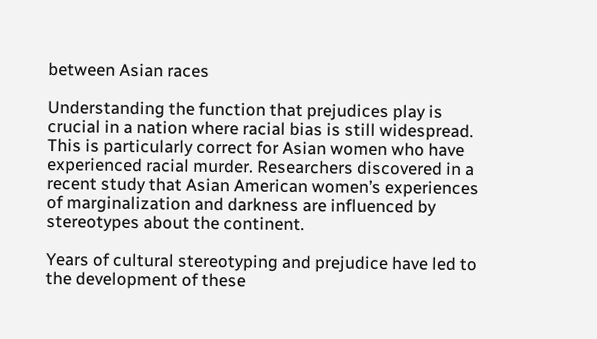between Asian races

Understanding the function that prejudices play is crucial in a nation where racial bias is still widespread. This is particularly correct for Asian women who have experienced racial murder. Researchers discovered in a recent study that Asian American women’s experiences of marginalization and darkness are influenced by stereotypes about the continent.

Years of cultural stereotyping and prejudice have led to the development of these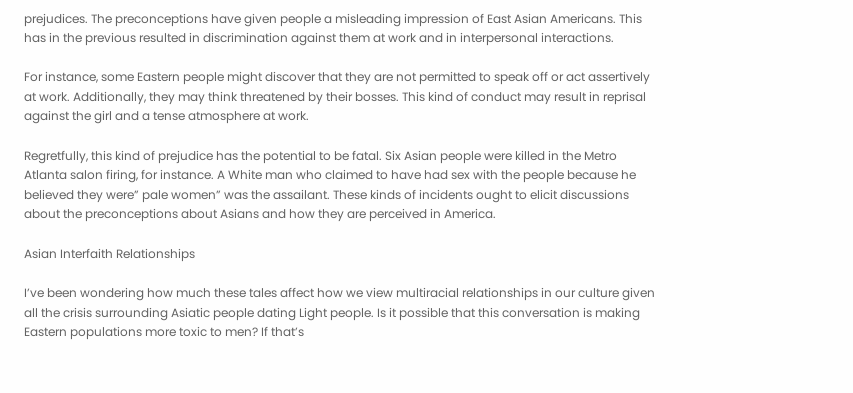prejudices. The preconceptions have given people a misleading impression of East Asian Americans. This has in the previous resulted in discrimination against them at work and in interpersonal interactions.

For instance, some Eastern people might discover that they are not permitted to speak off or act assertively at work. Additionally, they may think threatened by their bosses. This kind of conduct may result in reprisal against the girl and a tense atmosphere at work.

Regretfully, this kind of prejudice has the potential to be fatal. Six Asian people were killed in the Metro Atlanta salon firing, for instance. A White man who claimed to have had sex with the people because he believed they were” pale women” was the assailant. These kinds of incidents ought to elicit discussions about the preconceptions about Asians and how they are perceived in America.

Asian Interfaith Relationships

I’ve been wondering how much these tales affect how we view multiracial relationships in our culture given all the crisis surrounding Asiatic people dating Light people. Is it possible that this conversation is making Eastern populations more toxic to men? If that’s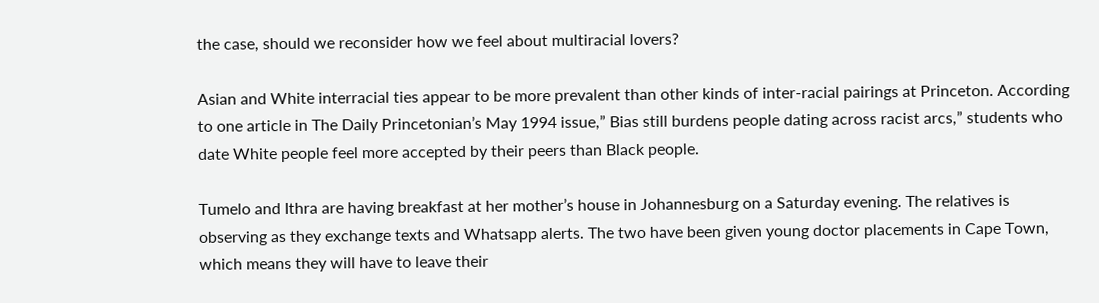the case, should we reconsider how we feel about multiracial lovers?

Asian and White interracial ties appear to be more prevalent than other kinds of inter-racial pairings at Princeton. According to one article in The Daily Princetonian’s May 1994 issue,” Bias still burdens people dating across racist arcs,” students who date White people feel more accepted by their peers than Black people.

Tumelo and Ithra are having breakfast at her mother’s house in Johannesburg on a Saturday evening. The relatives is observing as they exchange texts and Whatsapp alerts. The two have been given young doctor placements in Cape Town, which means they will have to leave their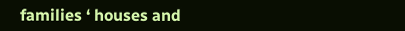families ‘ houses and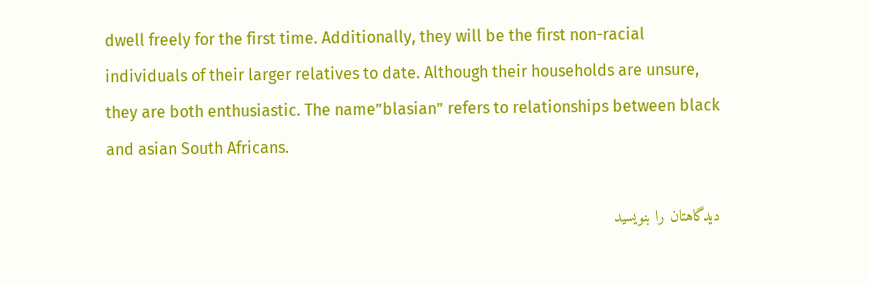dwell freely for the first time. Additionally, they will be the first non-racial individuals of their larger relatives to date. Although their households are unsure, they are both enthusiastic. The name”blasian” refers to relationships between black and asian South Africans.

دیدگاهتان را بنویسید